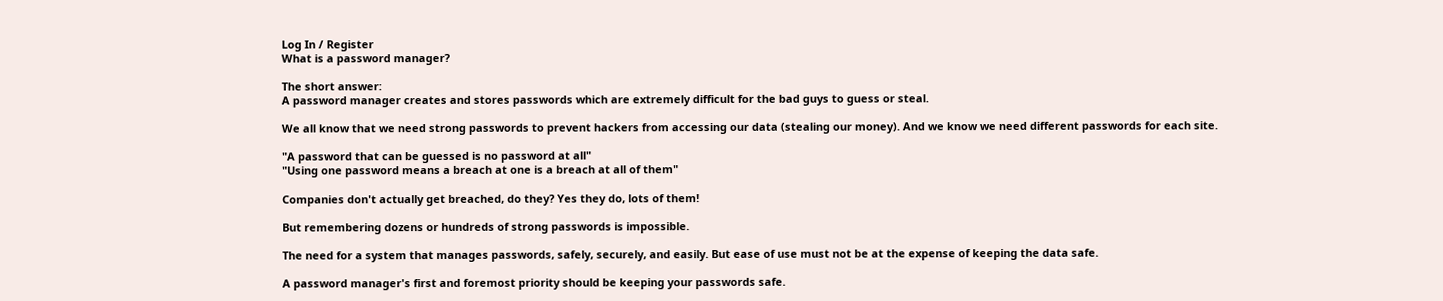Log In / Register
What is a password manager?

The short answer:
A password manager creates and stores passwords which are extremely difficult for the bad guys to guess or steal.

We all know that we need strong passwords to prevent hackers from accessing our data (stealing our money). And we know we need different passwords for each site.

"A password that can be guessed is no password at all"
"Using one password means a breach at one is a breach at all of them"

Companies don't actually get breached, do they? Yes they do, lots of them!

But remembering dozens or hundreds of strong passwords is impossible.

The need for a system that manages passwords, safely, securely, and easily. But ease of use must not be at the expense of keeping the data safe.

A password manager's first and foremost priority should be keeping your passwords safe.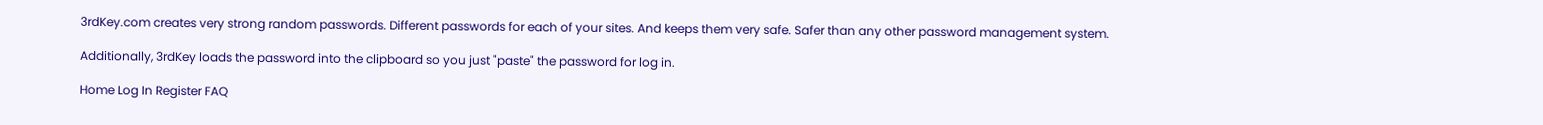3rdKey.com creates very strong random passwords. Different passwords for each of your sites. And keeps them very safe. Safer than any other password management system.

Additionally, 3rdKey loads the password into the clipboard so you just "paste" the password for log in.

Home Log In Register FAQ